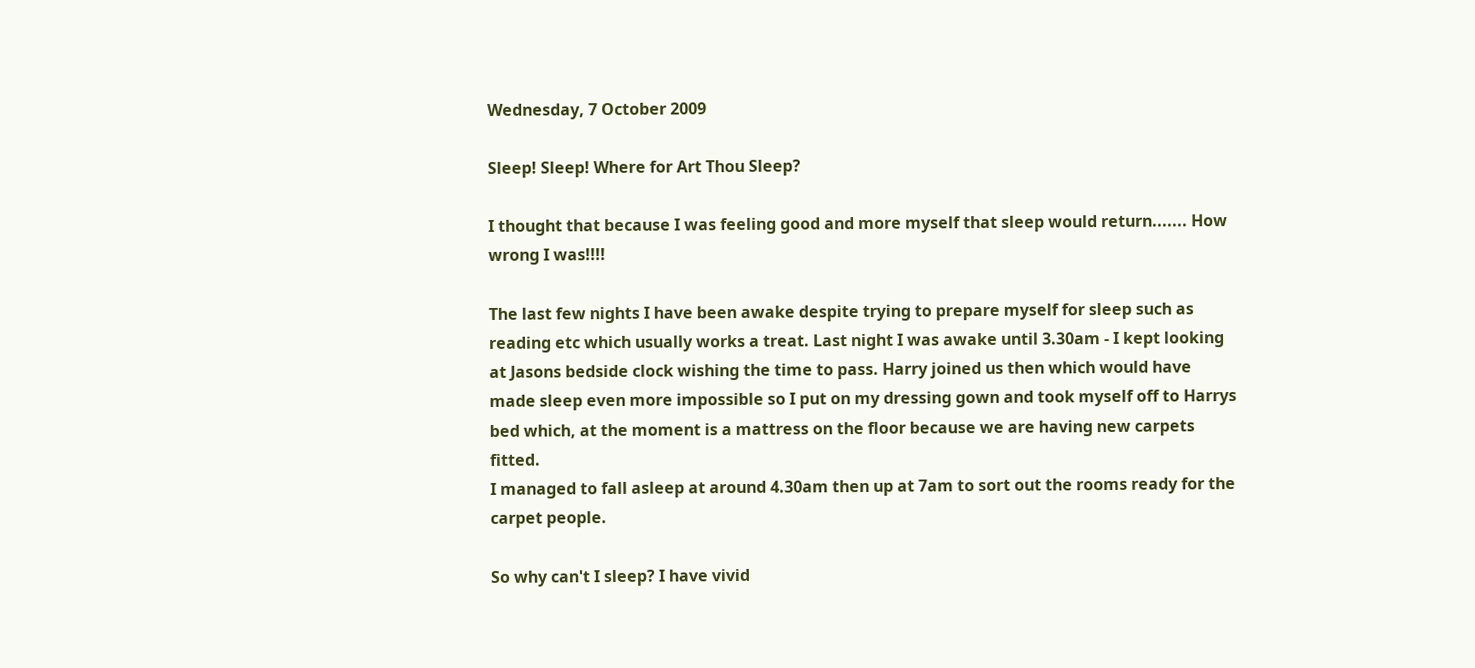Wednesday, 7 October 2009

Sleep! Sleep! Where for Art Thou Sleep?

I thought that because I was feeling good and more myself that sleep would return....... How wrong I was!!!!

The last few nights I have been awake despite trying to prepare myself for sleep such as reading etc which usually works a treat. Last night I was awake until 3.30am - I kept looking at Jasons bedside clock wishing the time to pass. Harry joined us then which would have made sleep even more impossible so I put on my dressing gown and took myself off to Harrys bed which, at the moment is a mattress on the floor because we are having new carpets fitted.
I managed to fall asleep at around 4.30am then up at 7am to sort out the rooms ready for the carpet people.

So why can't I sleep? I have vivid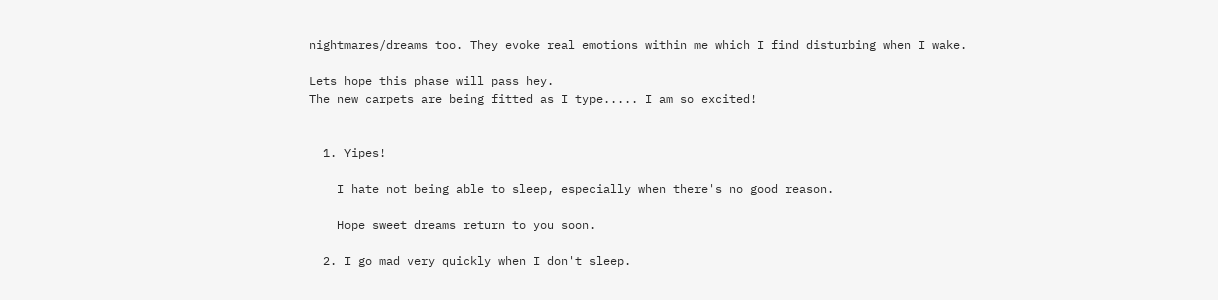nightmares/dreams too. They evoke real emotions within me which I find disturbing when I wake.

Lets hope this phase will pass hey.
The new carpets are being fitted as I type..... I am so excited!


  1. Yipes!

    I hate not being able to sleep, especially when there's no good reason.

    Hope sweet dreams return to you soon.

  2. I go mad very quickly when I don't sleep.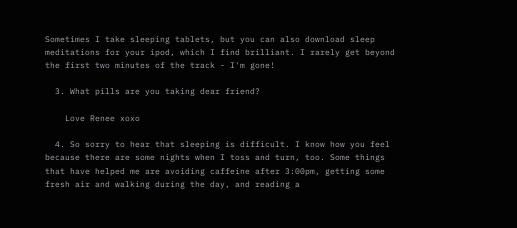Sometimes I take sleeping tablets, but you can also download sleep meditations for your ipod, which I find brilliant. I rarely get beyond the first two minutes of the track - I'm gone!

  3. What pills are you taking dear friend?

    Love Renee xoxo

  4. So sorry to hear that sleeping is difficult. I know how you feel because there are some nights when I toss and turn, too. Some things that have helped me are avoiding caffeine after 3:00pm, getting some fresh air and walking during the day, and reading a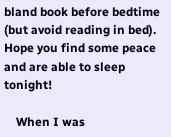bland book before bedtime (but avoid reading in bed). Hope you find some peace and are able to sleep tonight!

    When I was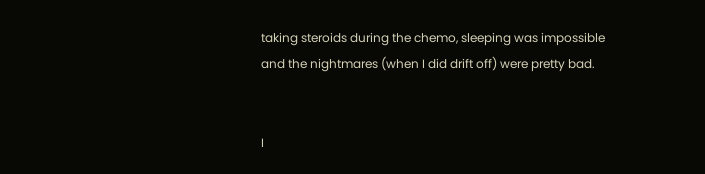taking steroids during the chemo, sleeping was impossible and the nightmares (when I did drift off) were pretty bad.


I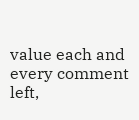value each and every comment left,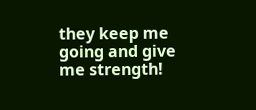they keep me going and give me strength!